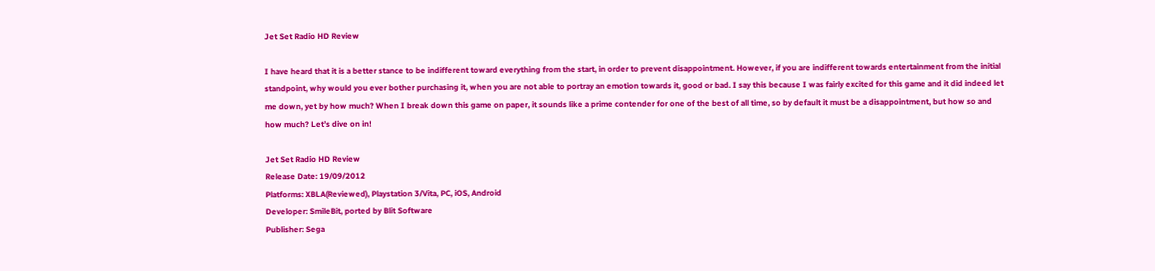Jet Set Radio HD Review

I have heard that it is a better stance to be indifferent toward everything from the start, in order to prevent disappointment. However, if you are indifferent towards entertainment from the initial standpoint, why would you ever bother purchasing it, when you are not able to portray an emotion towards it, good or bad. I say this because I was fairly excited for this game and it did indeed let me down, yet by how much? When I break down this game on paper, it sounds like a prime contender for one of the best of all time, so by default it must be a disappointment, but how so and how much? Let’s dive on in!

Jet Set Radio HD Review
Release Date: 19/09/2012
Platforms: XBLA(Reviewed), Playstation 3/Vita, PC, iOS, Android
Developer: SmileBit, ported by Blit Software
Publisher: Sega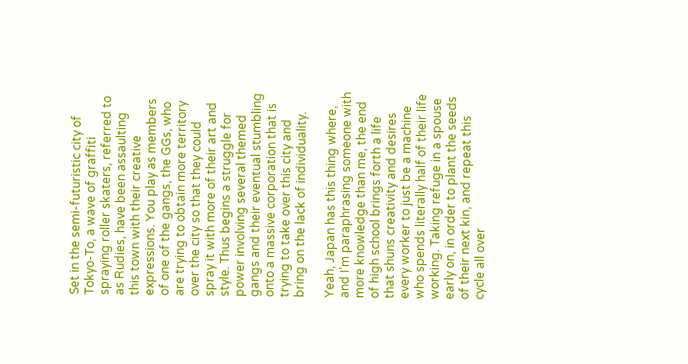Set in the semi-futuristic city of Tokyo-To, a wave of graffiti spraying roller skaters, referred to as Rudies, have been assaulting this town with their creative expressions. You play as members of one of the gangs, the GGs, who are trying to obtain more territory over the city so that they could spray it with more of their art and style. Thus begins a struggle for power involving several themed gangs and their eventual stumbling onto a massive corporation that is trying to take over this city and bring on the lack of individuality.

Yeah, Japan has this thing where, and I’m paraphrasing someone with more knowledge than me, the end of high school brings forth a life that shuns creativity and desires every worker to just be a machine who spends literally half of their life working. Taking refuge in a spouse early on, in order to plant the seeds of their next kin, and repeat this cycle all over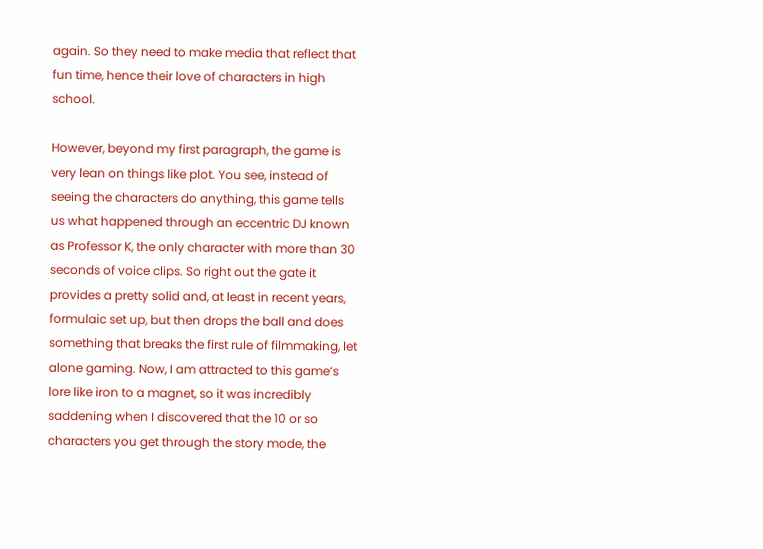again. So they need to make media that reflect that fun time, hence their love of characters in high school.

However, beyond my first paragraph, the game is very lean on things like plot. You see, instead of seeing the characters do anything, this game tells us what happened through an eccentric DJ known as Professor K, the only character with more than 30 seconds of voice clips. So right out the gate it provides a pretty solid and, at least in recent years, formulaic set up, but then drops the ball and does something that breaks the first rule of filmmaking, let alone gaming. Now, I am attracted to this game’s lore like iron to a magnet, so it was incredibly saddening when I discovered that the 10 or so characters you get through the story mode, the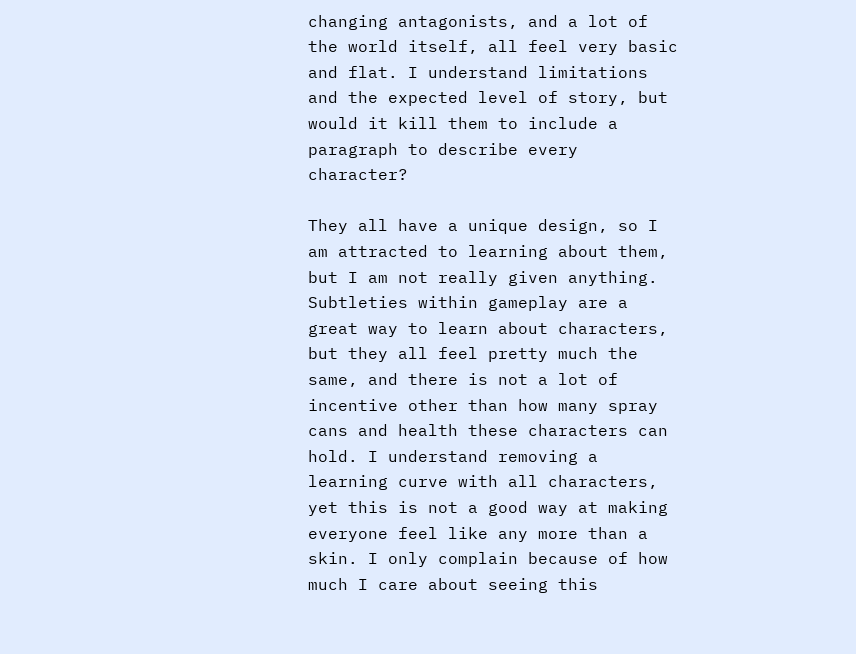changing antagonists, and a lot of the world itself, all feel very basic and flat. I understand limitations and the expected level of story, but would it kill them to include a paragraph to describe every character?

They all have a unique design, so I am attracted to learning about them, but I am not really given anything. Subtleties within gameplay are a great way to learn about characters, but they all feel pretty much the same, and there is not a lot of incentive other than how many spray cans and health these characters can hold. I understand removing a learning curve with all characters, yet this is not a good way at making everyone feel like any more than a skin. I only complain because of how much I care about seeing this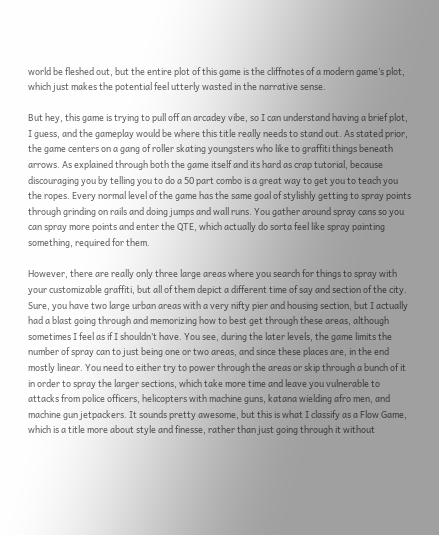world be fleshed out, but the entire plot of this game is the cliffnotes of a modern game’s plot, which just makes the potential feel utterly wasted in the narrative sense.

But hey, this game is trying to pull off an arcadey vibe, so I can understand having a brief plot, I guess, and the gameplay would be where this title really needs to stand out. As stated prior, the game centers on a gang of roller skating youngsters who like to graffiti things beneath arrows. As explained through both the game itself and its hard as crap tutorial, because discouraging you by telling you to do a 50 part combo is a great way to get you to teach you the ropes. Every normal level of the game has the same goal of stylishly getting to spray points through grinding on rails and doing jumps and wall runs. You gather around spray cans so you can spray more points and enter the QTE, which actually do sorta feel like spray painting something, required for them.

However, there are really only three large areas where you search for things to spray with your customizable graffiti, but all of them depict a different time of say and section of the city. Sure, you have two large urban areas with a very nifty pier and housing section, but I actually had a blast going through and memorizing how to best get through these areas, although sometimes I feel as if I shouldn’t have. You see, during the later levels, the game limits the number of spray can to just being one or two areas, and since these places are, in the end mostly linear. You need to either try to power through the areas or skip through a bunch of it in order to spray the larger sections, which take more time and leave you vulnerable to attacks from police officers, helicopters with machine guns, katana wielding afro men, and machine gun jetpackers. It sounds pretty awesome, but this is what I classify as a Flow Game, which is a title more about style and finesse, rather than just going through it without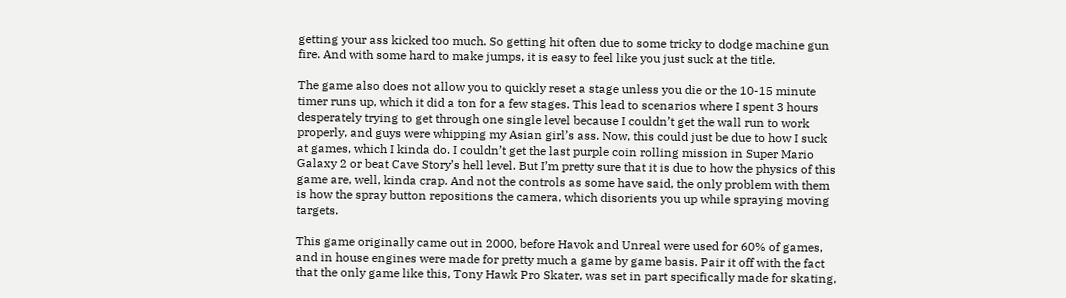getting your ass kicked too much. So getting hit often due to some tricky to dodge machine gun fire. And with some hard to make jumps, it is easy to feel like you just suck at the title.

The game also does not allow you to quickly reset a stage unless you die or the 10-15 minute timer runs up, which it did a ton for a few stages. This lead to scenarios where I spent 3 hours desperately trying to get through one single level because I couldn’t get the wall run to work properly, and guys were whipping my Asian girl’s ass. Now, this could just be due to how I suck at games, which I kinda do. I couldn’t get the last purple coin rolling mission in Super Mario Galaxy 2 or beat Cave Story’s hell level. But I’m pretty sure that it is due to how the physics of this game are, well, kinda crap. And not the controls as some have said, the only problem with them is how the spray button repositions the camera, which disorients you up while spraying moving targets.

This game originally came out in 2000, before Havok and Unreal were used for 60% of games, and in house engines were made for pretty much a game by game basis. Pair it off with the fact that the only game like this, Tony Hawk Pro Skater, was set in part specifically made for skating,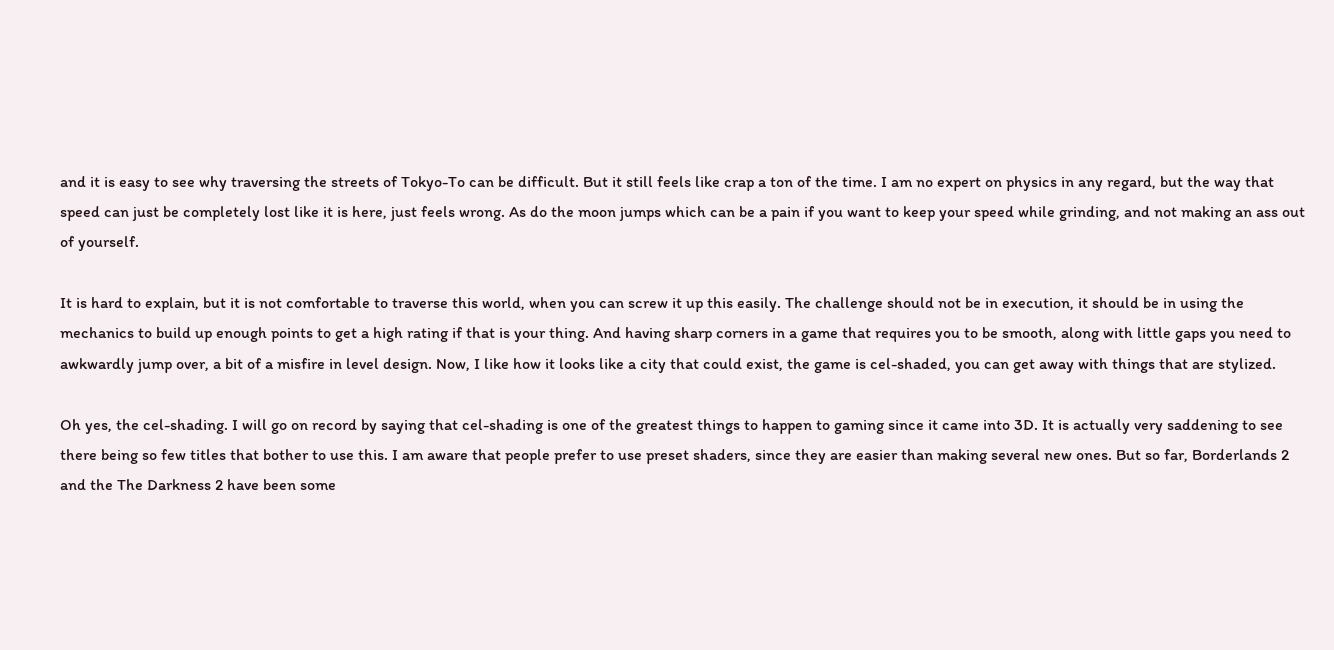and it is easy to see why traversing the streets of Tokyo-To can be difficult. But it still feels like crap a ton of the time. I am no expert on physics in any regard, but the way that speed can just be completely lost like it is here, just feels wrong. As do the moon jumps which can be a pain if you want to keep your speed while grinding, and not making an ass out of yourself.

It is hard to explain, but it is not comfortable to traverse this world, when you can screw it up this easily. The challenge should not be in execution, it should be in using the mechanics to build up enough points to get a high rating if that is your thing. And having sharp corners in a game that requires you to be smooth, along with little gaps you need to awkwardly jump over, a bit of a misfire in level design. Now, I like how it looks like a city that could exist, the game is cel-shaded, you can get away with things that are stylized.

Oh yes, the cel-shading. I will go on record by saying that cel-shading is one of the greatest things to happen to gaming since it came into 3D. It is actually very saddening to see there being so few titles that bother to use this. I am aware that people prefer to use preset shaders, since they are easier than making several new ones. But so far, Borderlands 2 and the The Darkness 2 have been some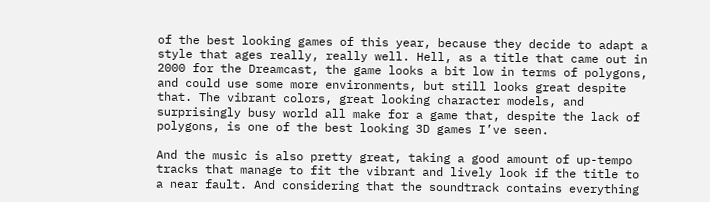of the best looking games of this year, because they decide to adapt a style that ages really, really well. Hell, as a title that came out in 2000 for the Dreamcast, the game looks a bit low in terms of polygons, and could use some more environments, but still looks great despite that. The vibrant colors, great looking character models, and surprisingly busy world all make for a game that, despite the lack of polygons, is one of the best looking 3D games I’ve seen.

And the music is also pretty great, taking a good amount of up-tempo tracks that manage to fit the vibrant and lively look if the title to a near fault. And considering that the soundtrack contains everything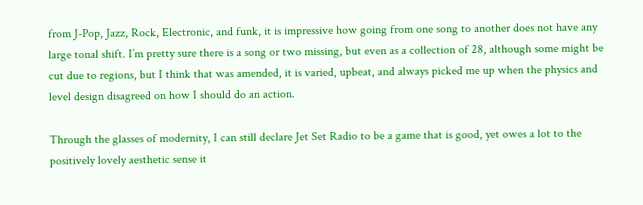from J-Pop, Jazz, Rock, Electronic, and funk, it is impressive how going from one song to another does not have any large tonal shift. I’m pretty sure there is a song or two missing, but even as a collection of 28, although some might be cut due to regions, but I think that was amended, it is varied, upbeat, and always picked me up when the physics and level design disagreed on how I should do an action.

Through the glasses of modernity, I can still declare Jet Set Radio to be a game that is good, yet owes a lot to the positively lovely aesthetic sense it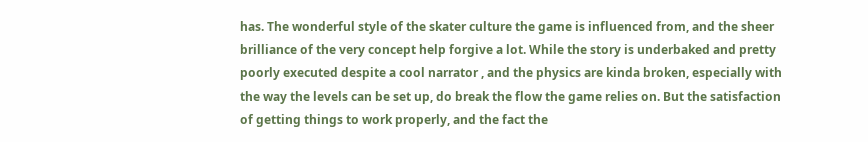has. The wonderful style of the skater culture the game is influenced from, and the sheer brilliance of the very concept help forgive a lot. While the story is underbaked and pretty poorly executed despite a cool narrator , and the physics are kinda broken, especially with the way the levels can be set up, do break the flow the game relies on. But the satisfaction of getting things to work properly, and the fact the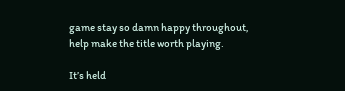game stay so damn happy throughout, help make the title worth playing.

It’s held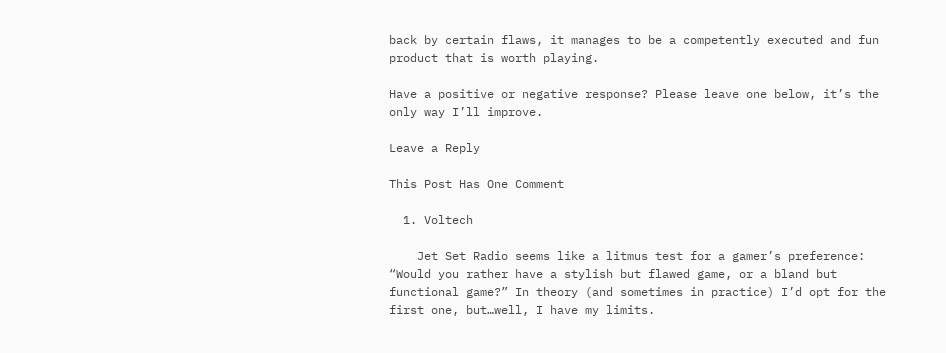back by certain flaws, it manages to be a competently executed and fun product that is worth playing.

Have a positive or negative response? Please leave one below, it’s the only way I’ll improve.

Leave a Reply

This Post Has One Comment

  1. Voltech

    Jet Set Radio seems like a litmus test for a gamer’s preference: “Would you rather have a stylish but flawed game, or a bland but functional game?” In theory (and sometimes in practice) I’d opt for the first one, but…well, I have my limits.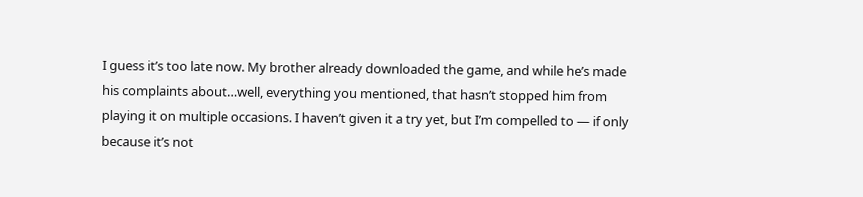I guess it’s too late now. My brother already downloaded the game, and while he’s made his complaints about…well, everything you mentioned, that hasn’t stopped him from playing it on multiple occasions. I haven’t given it a try yet, but I’m compelled to — if only because it’s not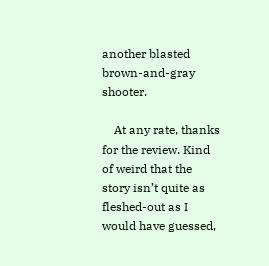another blasted brown-and-gray shooter.

    At any rate, thanks for the review. Kind of weird that the story isn’t quite as fleshed-out as I would have guessed,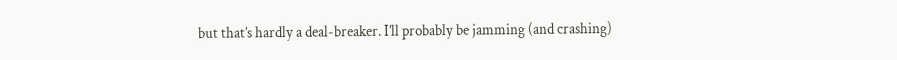but that’s hardly a deal-breaker. I’ll probably be jamming (and crashing)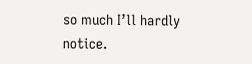so much I’ll hardly notice.